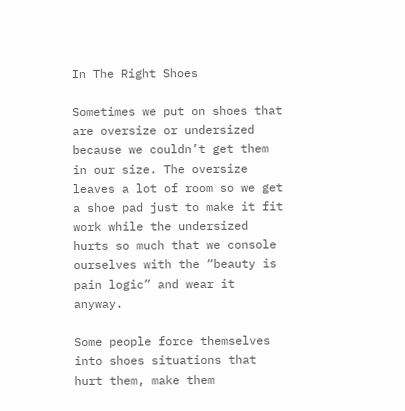In The Right Shoes

Sometimes we put on shoes that are oversize or undersized because we couldn’t get them in our size. The oversize leaves a lot of room so we get a shoe pad just to make it fit work while the undersized hurts so much that we console ourselves with the “beauty is pain logic” and wear it anyway.

Some people force themselves into shoes situations that hurt them, make them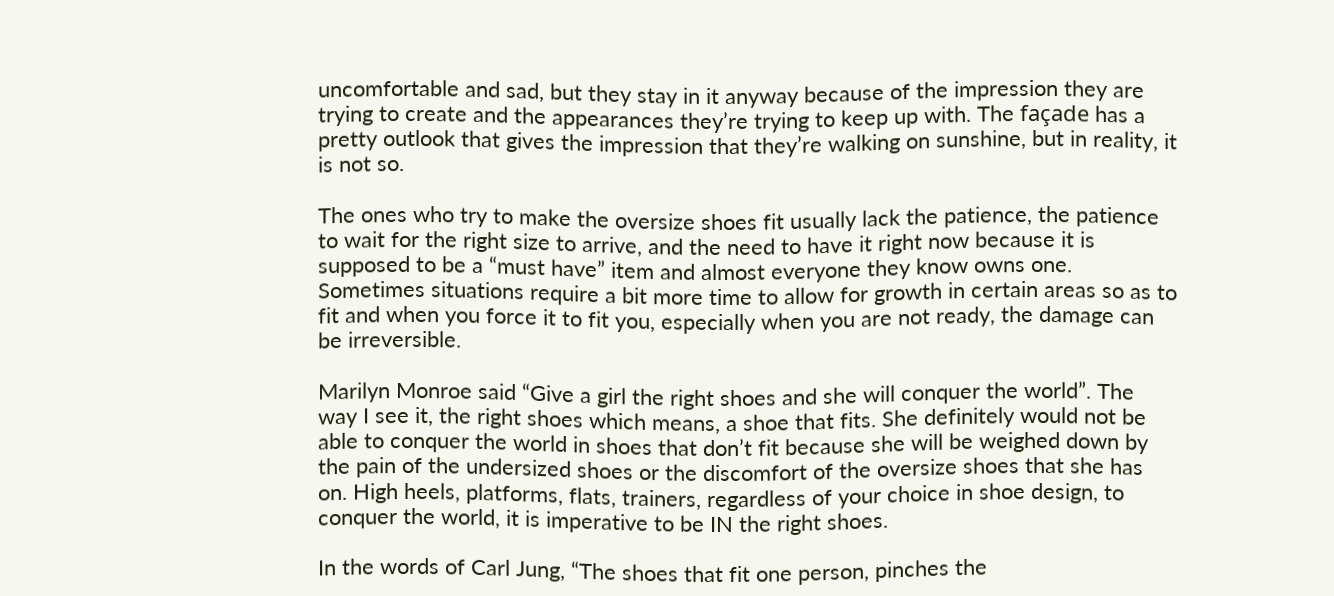uncomfortable and sad, but they stay in it anyway because of the impression they are trying to create and the appearances they’re trying to keep up with. The façade has a pretty outlook that gives the impression that they’re walking on sunshine, but in reality, it is not so.

The ones who try to make the oversize shoes fit usually lack the patience, the patience to wait for the right size to arrive, and the need to have it right now because it is supposed to be a “must have” item and almost everyone they know owns one. Sometimes situations require a bit more time to allow for growth in certain areas so as to fit and when you force it to fit you, especially when you are not ready, the damage can be irreversible.

Marilyn Monroe said “Give a girl the right shoes and she will conquer the world”. The way I see it, the right shoes which means, a shoe that fits. She definitely would not be able to conquer the world in shoes that don’t fit because she will be weighed down by the pain of the undersized shoes or the discomfort of the oversize shoes that she has on. High heels, platforms, flats, trainers, regardless of your choice in shoe design, to conquer the world, it is imperative to be IN the right shoes.

In the words of Carl Jung, “The shoes that fit one person, pinches the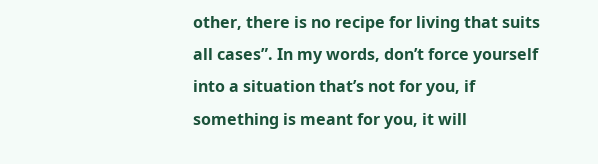other, there is no recipe for living that suits all cases”. In my words, don’t force yourself into a situation that’s not for you, if something is meant for you, it will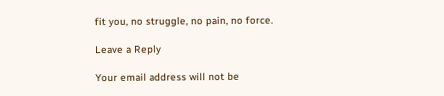fit you, no struggle, no pain, no force.

Leave a Reply

Your email address will not be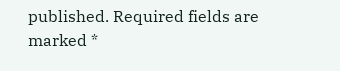published. Required fields are marked *